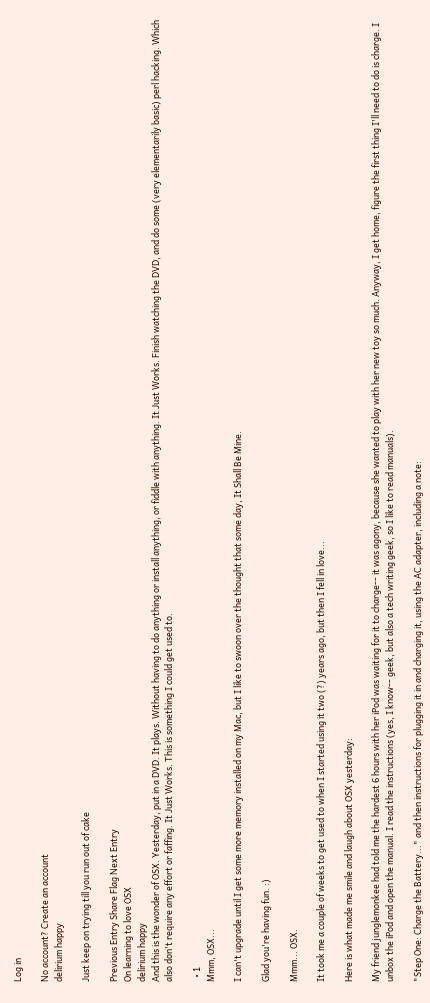Log in

No account? Create an account
delirium happy

Just keep on trying till you run out of cake

Previous Entry Share Flag Next Entry
On learning to love OSX
delirium happy
And this is the wonder of OSX. Yesterday, put in a DVD. It plays. Without having to do anything or install anything, or fiddle with anything. It Just Works. Finish watching the DVD, and do some (very elementarily basic) perl hacking. Which also don't require any effort or faffing. It Just Works. This is something I could get used to.

  • 1
Mmm, OSX...

I can't upgrade until I get some more memory installed on my Mac, but I like to swoon over the thought that some day, It Shall Be Mine.

Glad you're having fun. :)

Mmm... OSX.

It took me a couple of weeks to get used to when I started using it two (?) years ago, but then I fell in love...

Here is what made me smile and laugh about OSX yesterday:

My friend junglemonkee had told me the hardest 6 hours with her iPod was waiting for it to charge-- it was agony, because she wanted to play with her new toy so much. Anyway, I get home, figure the first thing I'll need to do is charge. I unbox the iPod and open the manual. I read the instructions (yes, I know-- geek, but also a tech writing geek, so I like to read manuals).

"Step One: Charge the Battery..." and then instructions for plugging it in and charging it, using the AC adapter, including a note: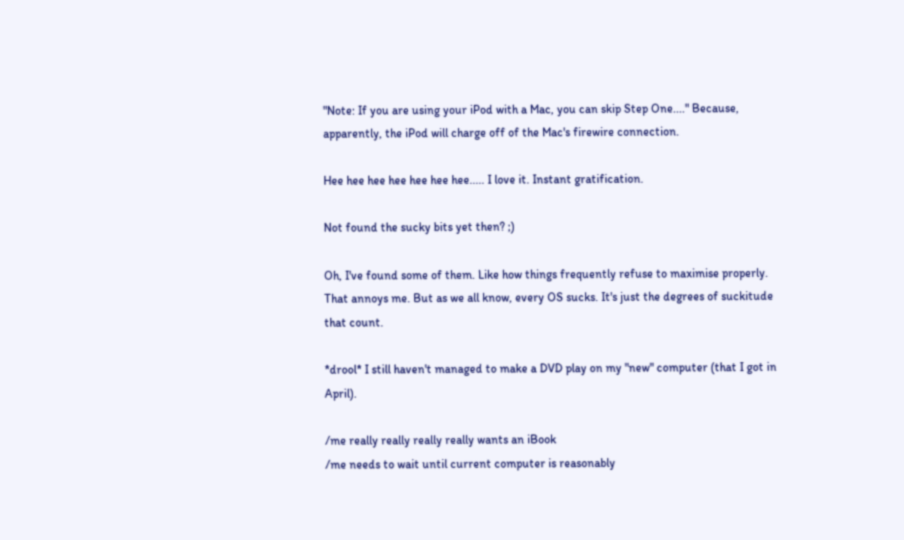"Note: If you are using your iPod with a Mac, you can skip Step One...." Because, apparently, the iPod will charge off of the Mac's firewire connection.

Hee hee hee hee hee hee hee..... I love it. Instant gratification.

Not found the sucky bits yet then? ;)

Oh, I've found some of them. Like how things frequently refuse to maximise properly. That annoys me. But as we all know, every OS sucks. It's just the degrees of suckitude that count.

*drool* I still haven't managed to make a DVD play on my "new" computer (that I got in April).

/me really really really really wants an iBook
/me needs to wait until current computer is reasonably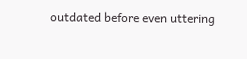outdated before even uttering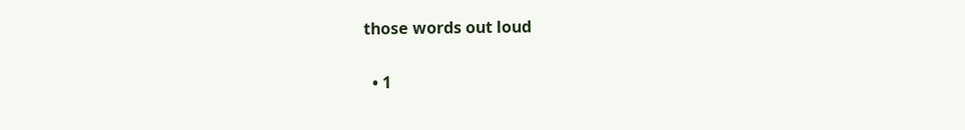those words out loud

  • 1